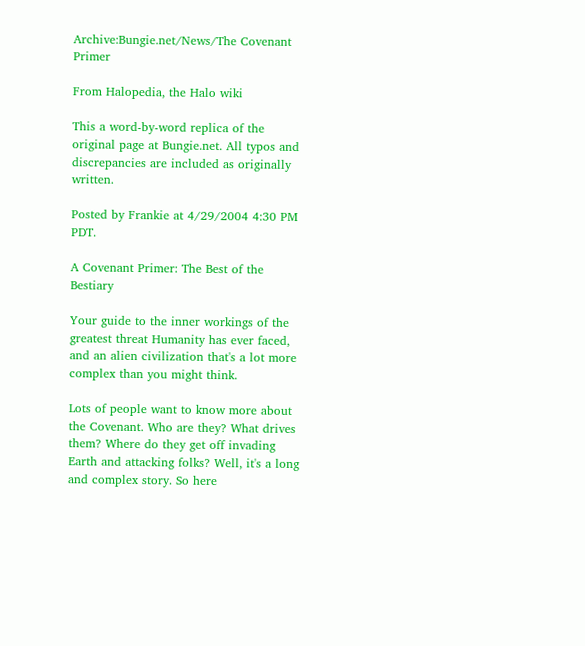Archive:Bungie.net/News/The Covenant Primer

From Halopedia, the Halo wiki

This a word-by-word replica of the original page at Bungie.net. All typos and discrepancies are included as originally written.

Posted by Frankie at 4/29/2004 4:30 PM PDT.

A Covenant Primer: The Best of the Bestiary

Your guide to the inner workings of the greatest threat Humanity has ever faced, and an alien civilization that's a lot more complex than you might think.

Lots of people want to know more about the Covenant. Who are they? What drives them? Where do they get off invading Earth and attacking folks? Well, it's a long and complex story. So here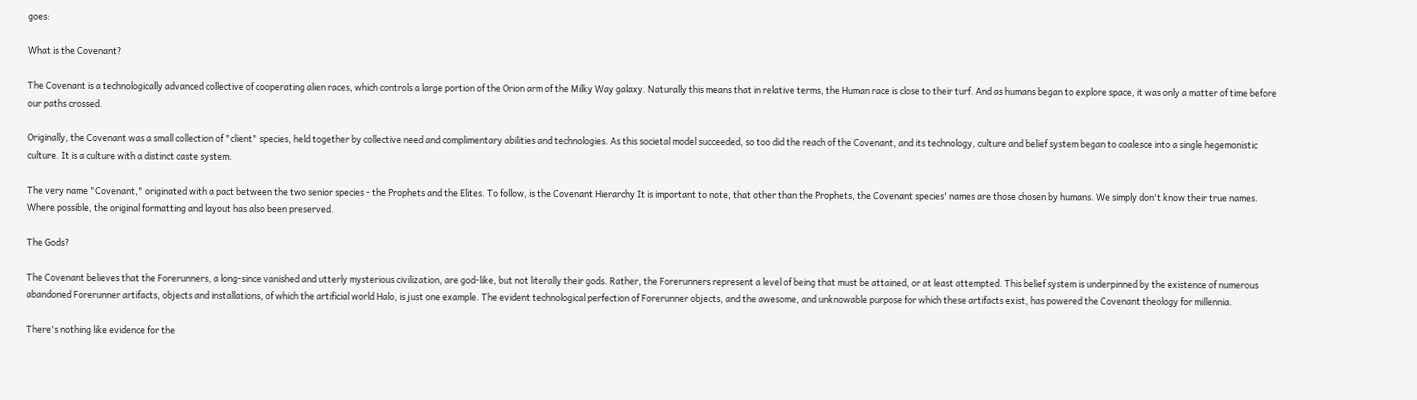goes:

What is the Covenant?

The Covenant is a technologically advanced collective of cooperating alien races, which controls a large portion of the Orion arm of the Milky Way galaxy. Naturally this means that in relative terms, the Human race is close to their turf. And as humans began to explore space, it was only a matter of time before our paths crossed.

Originally, the Covenant was a small collection of "client" species, held together by collective need and complimentary abilities and technologies. As this societal model succeeded, so too did the reach of the Covenant, and its technology, culture and belief system began to coalesce into a single hegemonistic culture. It is a culture with a distinct caste system.

The very name "Covenant," originated with a pact between the two senior species - the Prophets and the Elites. To follow, is the Covenant Hierarchy It is important to note, that other than the Prophets, the Covenant species' names are those chosen by humans. We simply don't know their true names. Where possible, the original formatting and layout has also been preserved.

The Gods?

The Covenant believes that the Forerunners, a long-since vanished and utterly mysterious civilization, are god-like, but not literally their gods. Rather, the Forerunners represent a level of being that must be attained, or at least attempted. This belief system is underpinned by the existence of numerous abandoned Forerunner artifacts, objects and installations, of which the artificial world Halo, is just one example. The evident technological perfection of Forerunner objects, and the awesome, and unknowable purpose for which these artifacts exist, has powered the Covenant theology for millennia.

There's nothing like evidence for the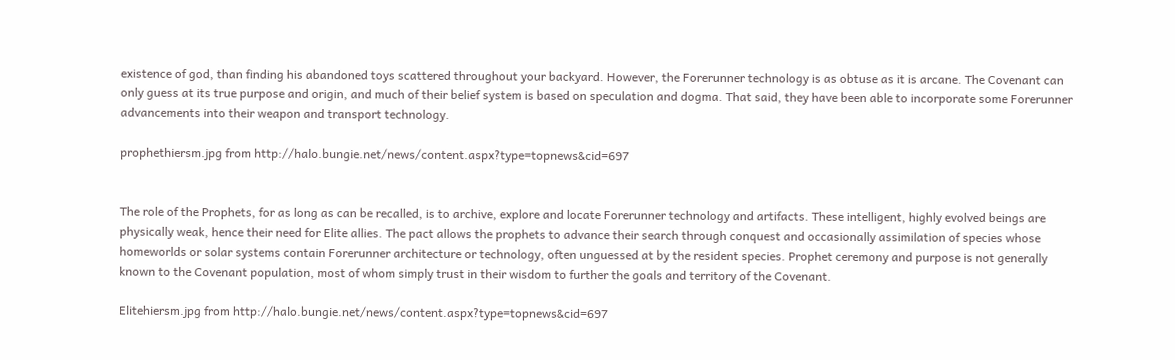existence of god, than finding his abandoned toys scattered throughout your backyard. However, the Forerunner technology is as obtuse as it is arcane. The Covenant can only guess at its true purpose and origin, and much of their belief system is based on speculation and dogma. That said, they have been able to incorporate some Forerunner advancements into their weapon and transport technology.

prophethiersm.jpg from http://halo.bungie.net/news/content.aspx?type=topnews&cid=697


The role of the Prophets, for as long as can be recalled, is to archive, explore and locate Forerunner technology and artifacts. These intelligent, highly evolved beings are physically weak, hence their need for Elite allies. The pact allows the prophets to advance their search through conquest and occasionally assimilation of species whose homeworlds or solar systems contain Forerunner architecture or technology, often unguessed at by the resident species. Prophet ceremony and purpose is not generally known to the Covenant population, most of whom simply trust in their wisdom to further the goals and territory of the Covenant.

Elitehiersm.jpg from http://halo.bungie.net/news/content.aspx?type=topnews&cid=697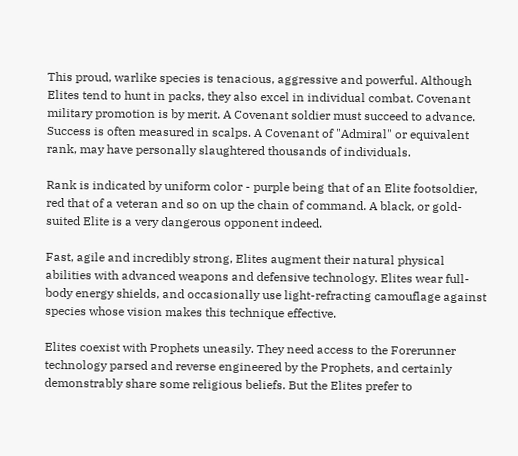This proud, warlike species is tenacious, aggressive and powerful. Although Elites tend to hunt in packs, they also excel in individual combat. Covenant military promotion is by merit. A Covenant soldier must succeed to advance. Success is often measured in scalps. A Covenant of "Admiral" or equivalent rank, may have personally slaughtered thousands of individuals.

Rank is indicated by uniform color - purple being that of an Elite footsoldier, red that of a veteran and so on up the chain of command. A black, or gold-suited Elite is a very dangerous opponent indeed.

Fast, agile and incredibly strong, Elites augment their natural physical abilities with advanced weapons and defensive technology. Elites wear full-body energy shields, and occasionally use light-refracting camouflage against species whose vision makes this technique effective.

Elites coexist with Prophets uneasily. They need access to the Forerunner technology parsed and reverse engineered by the Prophets, and certainly demonstrably share some religious beliefs. But the Elites prefer to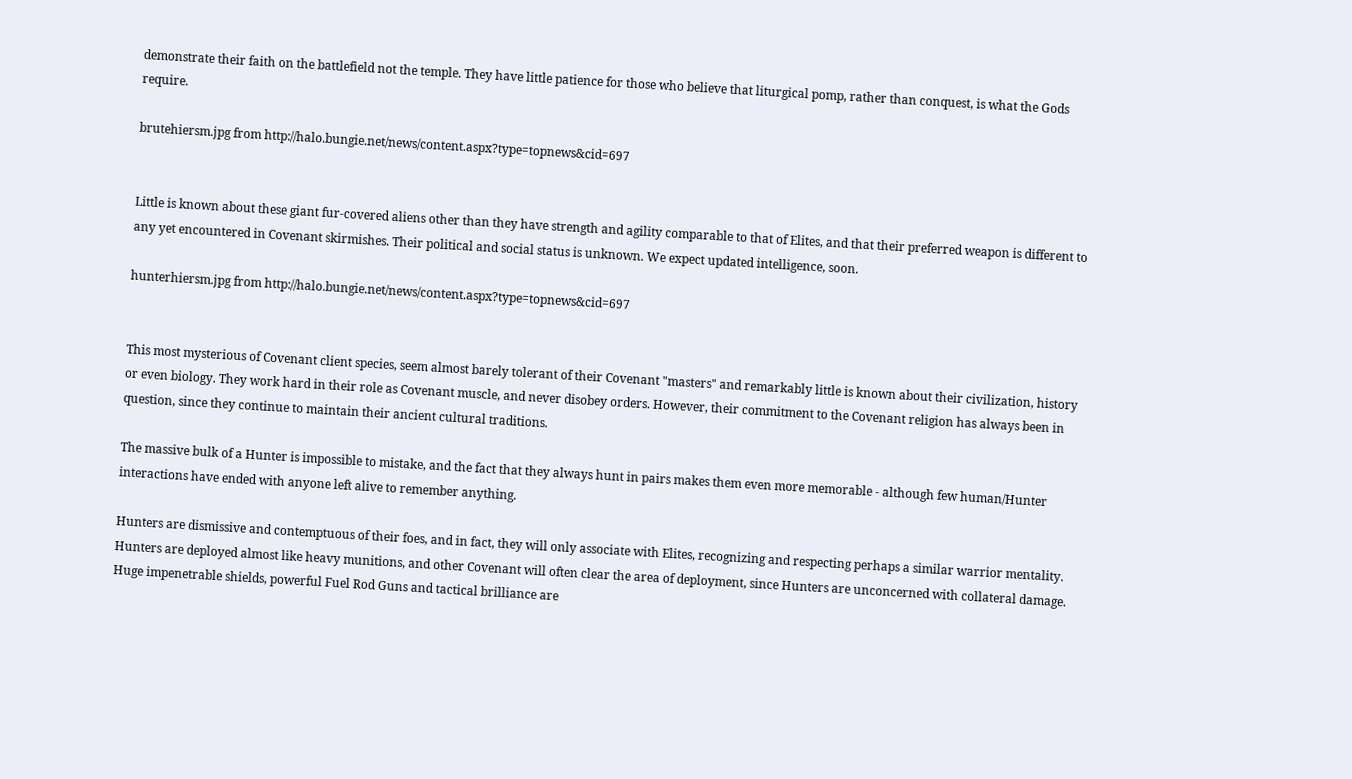demonstrate their faith on the battlefield not the temple. They have little patience for those who believe that liturgical pomp, rather than conquest, is what the Gods require.

brutehiersm.jpg from http://halo.bungie.net/news/content.aspx?type=topnews&cid=697


Little is known about these giant fur-covered aliens other than they have strength and agility comparable to that of Elites, and that their preferred weapon is different to any yet encountered in Covenant skirmishes. Their political and social status is unknown. We expect updated intelligence, soon.

hunterhiersm.jpg from http://halo.bungie.net/news/content.aspx?type=topnews&cid=697


This most mysterious of Covenant client species, seem almost barely tolerant of their Covenant "masters" and remarkably little is known about their civilization, history or even biology. They work hard in their role as Covenant muscle, and never disobey orders. However, their commitment to the Covenant religion has always been in question, since they continue to maintain their ancient cultural traditions.

The massive bulk of a Hunter is impossible to mistake, and the fact that they always hunt in pairs makes them even more memorable - although few human/Hunter interactions have ended with anyone left alive to remember anything.

Hunters are dismissive and contemptuous of their foes, and in fact, they will only associate with Elites, recognizing and respecting perhaps a similar warrior mentality. Hunters are deployed almost like heavy munitions, and other Covenant will often clear the area of deployment, since Hunters are unconcerned with collateral damage. Huge impenetrable shields, powerful Fuel Rod Guns and tactical brilliance are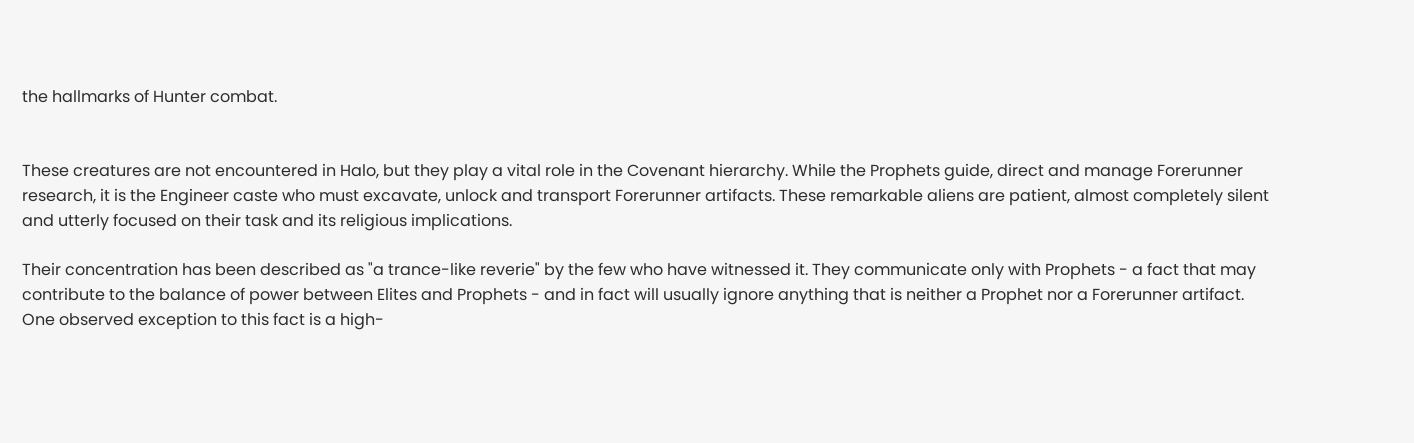the hallmarks of Hunter combat.


These creatures are not encountered in Halo, but they play a vital role in the Covenant hierarchy. While the Prophets guide, direct and manage Forerunner research, it is the Engineer caste who must excavate, unlock and transport Forerunner artifacts. These remarkable aliens are patient, almost completely silent and utterly focused on their task and its religious implications.

Their concentration has been described as "a trance-like reverie" by the few who have witnessed it. They communicate only with Prophets - a fact that may contribute to the balance of power between Elites and Prophets - and in fact will usually ignore anything that is neither a Prophet nor a Forerunner artifact. One observed exception to this fact is a high-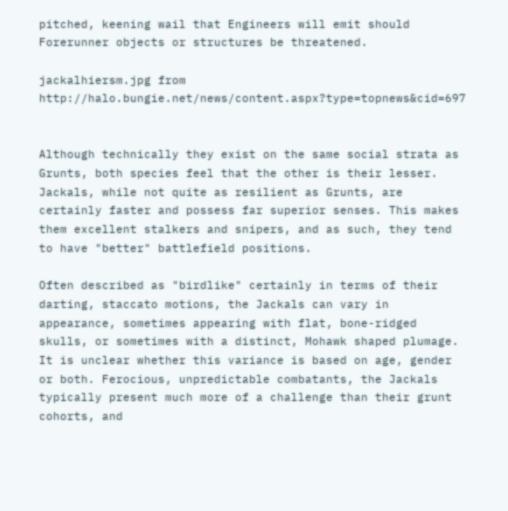pitched, keening wail that Engineers will emit should Forerunner objects or structures be threatened.

jackalhiersm.jpg from http://halo.bungie.net/news/content.aspx?type=topnews&cid=697


Although technically they exist on the same social strata as Grunts, both species feel that the other is their lesser. Jackals, while not quite as resilient as Grunts, are certainly faster and possess far superior senses. This makes them excellent stalkers and snipers, and as such, they tend to have "better" battlefield positions.

Often described as "birdlike" certainly in terms of their darting, staccato motions, the Jackals can vary in appearance, sometimes appearing with flat, bone-ridged skulls, or sometimes with a distinct, Mohawk shaped plumage. It is unclear whether this variance is based on age, gender or both. Ferocious, unpredictable combatants, the Jackals typically present much more of a challenge than their grunt cohorts, and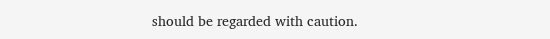should be regarded with caution.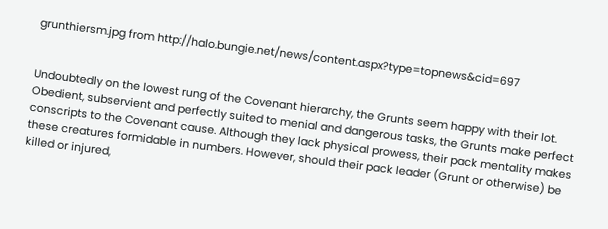grunthiersm.jpg from http://halo.bungie.net/news/content.aspx?type=topnews&cid=697


Undoubtedly on the lowest rung of the Covenant hierarchy, the Grunts seem happy with their lot. Obedient, subservient and perfectly suited to menial and dangerous tasks, the Grunts make perfect conscripts to the Covenant cause. Although they lack physical prowess, their pack mentality makes these creatures formidable in numbers. However, should their pack leader (Grunt or otherwise) be killed or injured,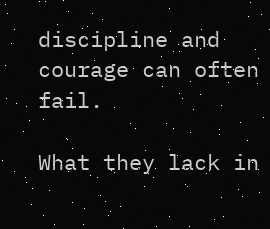discipline and courage can often fail.

What they lack in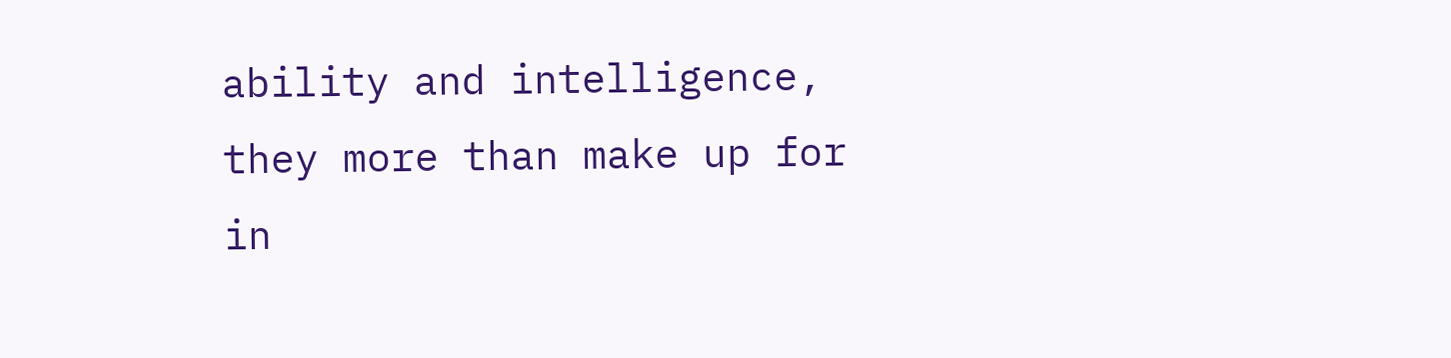ability and intelligence, they more than make up for in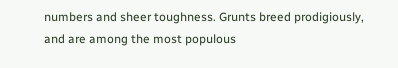numbers and sheer toughness. Grunts breed prodigiously, and are among the most populous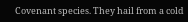Covenant species. They hail from a cold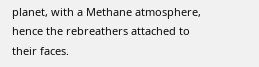planet, with a Methane atmosphere, hence the rebreathers attached to their faces.